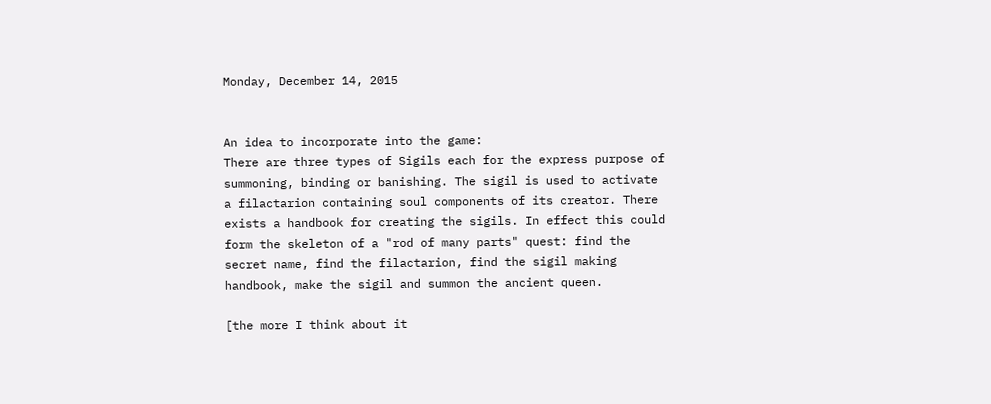Monday, December 14, 2015


An idea to incorporate into the game:
There are three types of Sigils each for the express purpose of summoning, binding or banishing. The sigil is used to activate a filactarion containing soul components of its creator. There exists a handbook for creating the sigils. In effect this could form the skeleton of a "rod of many parts" quest: find the secret name, find the filactarion, find the sigil making handbook, make the sigil and summon the ancient queen.

[the more I think about it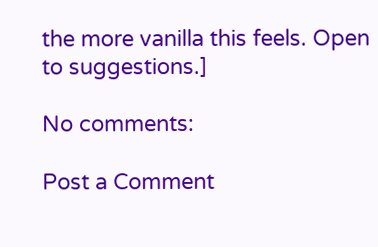the more vanilla this feels. Open to suggestions.]

No comments:

Post a Comment